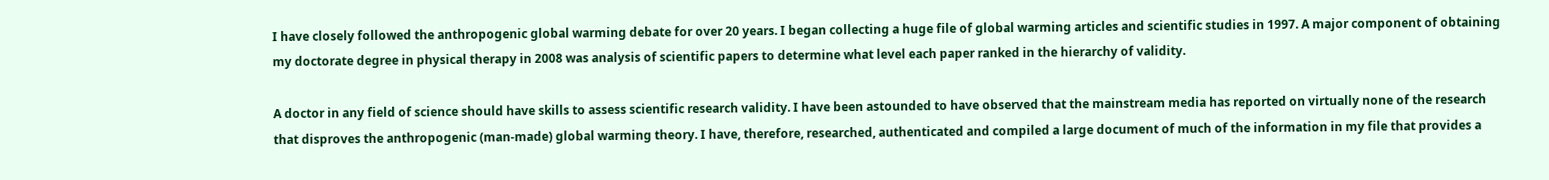I have closely followed the anthropogenic global warming debate for over 20 years. I began collecting a huge file of global warming articles and scientific studies in 1997. A major component of obtaining my doctorate degree in physical therapy in 2008 was analysis of scientific papers to determine what level each paper ranked in the hierarchy of validity.

A doctor in any field of science should have skills to assess scientific research validity. I have been astounded to have observed that the mainstream media has reported on virtually none of the research that disproves the anthropogenic (man-made) global warming theory. I have, therefore, researched, authenticated and compiled a large document of much of the information in my file that provides a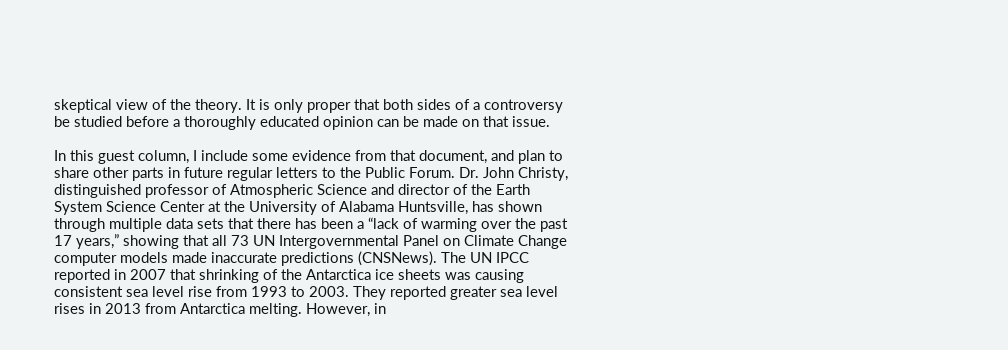skeptical view of the theory. It is only proper that both sides of a controversy be studied before a thoroughly educated opinion can be made on that issue.

In this guest column, I include some evidence from that document, and plan to share other parts in future regular letters to the Public Forum. Dr. John Christy, distinguished professor of Atmospheric Science and director of the Earth System Science Center at the University of Alabama Huntsville, has shown through multiple data sets that there has been a “lack of warming over the past 17 years,” showing that all 73 UN Intergovernmental Panel on Climate Change computer models made inaccurate predictions (CNSNews). The UN IPCC reported in 2007 that shrinking of the Antarctica ice sheets was causing consistent sea level rise from 1993 to 2003. They reported greater sea level rises in 2013 from Antarctica melting. However, in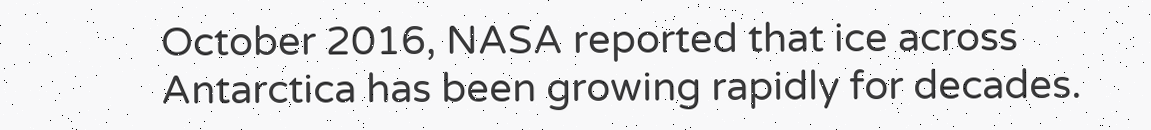October 2016, NASA reported that ice across Antarctica has been growing rapidly for decades.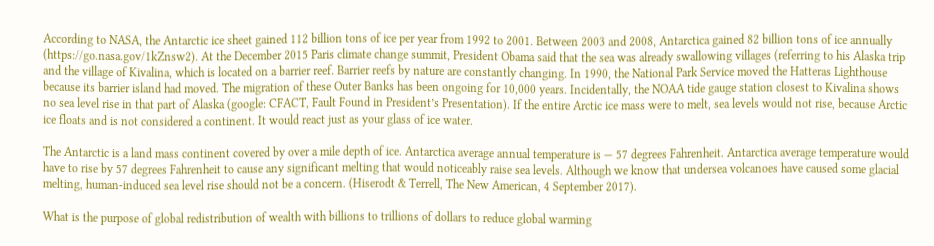According to NASA, the Antarctic ice sheet gained 112 billion tons of ice per year from 1992 to 2001. Between 2003 and 2008, Antarctica gained 82 billion tons of ice annually (https://go.nasa.gov/1kZnsw2). At the December 2015 Paris climate change summit, President Obama said that the sea was already swallowing villages (referring to his Alaska trip and the village of Kivalina, which is located on a barrier reef. Barrier reefs by nature are constantly changing. In 1990, the National Park Service moved the Hatteras Lighthouse because its barrier island had moved. The migration of these Outer Banks has been ongoing for 10,000 years. Incidentally, the NOAA tide gauge station closest to Kivalina shows no sea level rise in that part of Alaska (google: CFACT, Fault Found in President’s Presentation). If the entire Arctic ice mass were to melt, sea levels would not rise, because Arctic ice floats and is not considered a continent. It would react just as your glass of ice water.

The Antarctic is a land mass continent covered by over a mile depth of ice. Antarctica average annual temperature is — 57 degrees Fahrenheit. Antarctica average temperature would have to rise by 57 degrees Fahrenheit to cause any significant melting that would noticeably raise sea levels. Although we know that undersea volcanoes have caused some glacial melting, human-induced sea level rise should not be a concern. (Hiserodt & Terrell, The New American, 4 September 2017).

What is the purpose of global redistribution of wealth with billions to trillions of dollars to reduce global warming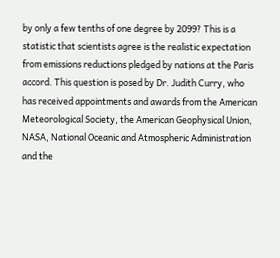by only a few tenths of one degree by 2099? This is a statistic that scientists agree is the realistic expectation from emissions reductions pledged by nations at the Paris accord. This question is posed by Dr. Judith Curry, who has received appointments and awards from the American Meteorological Society, the American Geophysical Union, NASA, National Oceanic and Atmospheric Administration and the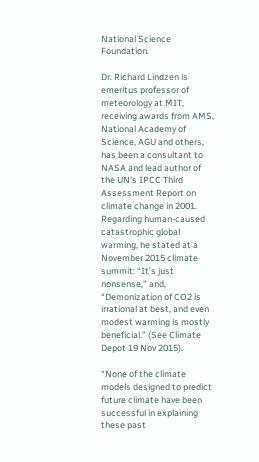National Science Foundation.

Dr. Richard Lindzen is emeritus professor of meteorology at MIT, receiving awards from AMS, National Academy of Science, AGU and others, has been a consultant to NASA and lead author of the UN’s IPCC Third Assessment Report on climate change in 2001. Regarding human-caused catastrophic global warming, he stated at a November 2015 climate summit: “It’s just nonsense,” and, “Demonization of CO2 is irrational at best, and even modest warming is mostly beneficial.” (See Climate Depot 19 Nov 2015).

“None of the climate models designed to predict future climate have been successful in explaining these past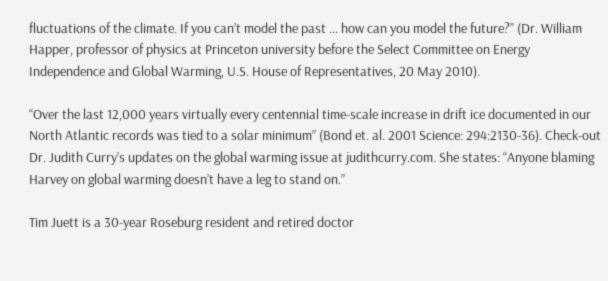fluctuations of the climate. If you can’t model the past … how can you model the future?” (Dr. William Happer, professor of physics at Princeton university before the Select Committee on Energy Independence and Global Warming, U.S. House of Representatives, 20 May 2010).

“Over the last 12,000 years virtually every centennial time-scale increase in drift ice documented in our North Atlantic records was tied to a solar minimum” (Bond et. al. 2001 Science: 294:2130-36). Check-out Dr. Judith Curry’s updates on the global warming issue at judithcurry.com. She states: “Anyone blaming Harvey on global warming doesn’t have a leg to stand on.”

Tim Juett is a 30-year Roseburg resident and retired doctor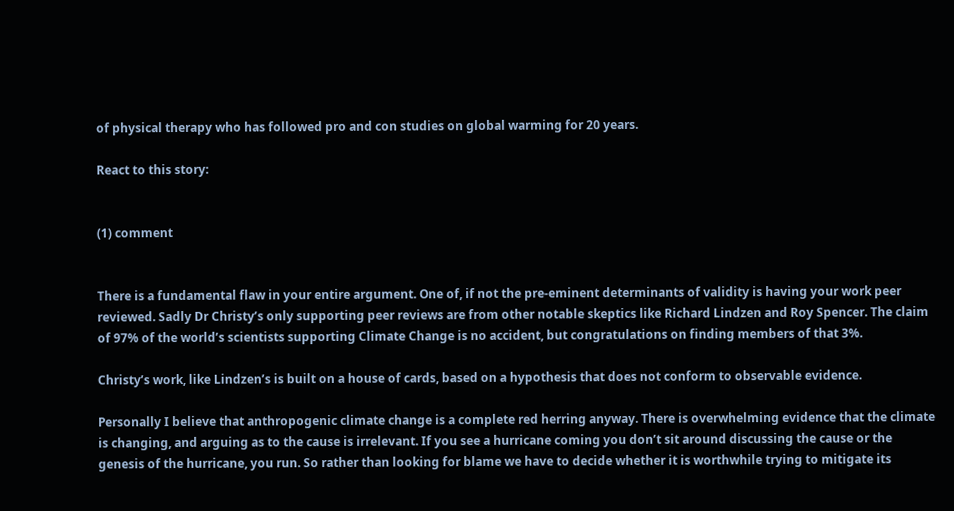of physical therapy who has followed pro and con studies on global warming for 20 years.

React to this story:


(1) comment


There is a fundamental flaw in your entire argument. One of, if not the pre-eminent determinants of validity is having your work peer reviewed. Sadly Dr Christy’s only supporting peer reviews are from other notable skeptics like Richard Lindzen and Roy Spencer. The claim of 97% of the world’s scientists supporting Climate Change is no accident, but congratulations on finding members of that 3%.

Christy’s work, like Lindzen’s is built on a house of cards, based on a hypothesis that does not conform to observable evidence.

Personally I believe that anthropogenic climate change is a complete red herring anyway. There is overwhelming evidence that the climate is changing, and arguing as to the cause is irrelevant. If you see a hurricane coming you don’t sit around discussing the cause or the genesis of the hurricane, you run. So rather than looking for blame we have to decide whether it is worthwhile trying to mitigate its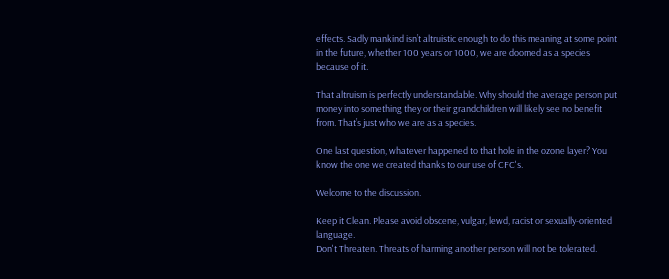effects. Sadly mankind isn’t altruistic enough to do this meaning at some point in the future, whether 100 years or 1000, we are doomed as a species because of it.

That altruism is perfectly understandable. Why should the average person put money into something they or their grandchildren will likely see no benefit from. That’s just who we are as a species.

One last question, whatever happened to that hole in the ozone layer? You know the one we created thanks to our use of CFC's.

Welcome to the discussion.

Keep it Clean. Please avoid obscene, vulgar, lewd, racist or sexually-oriented language.
Don't Threaten. Threats of harming another person will not be tolerated.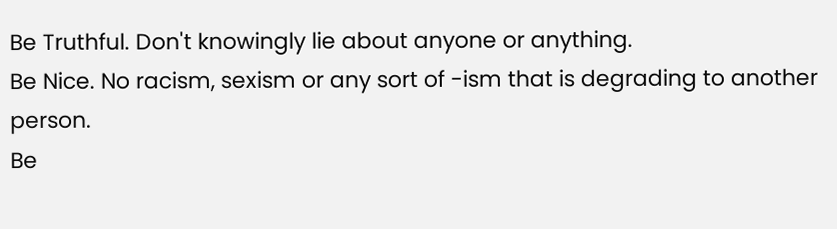Be Truthful. Don't knowingly lie about anyone or anything.
Be Nice. No racism, sexism or any sort of -ism that is degrading to another person.
Be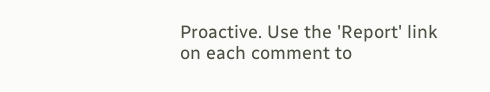Proactive. Use the 'Report' link on each comment to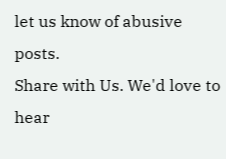let us know of abusive posts.
Share with Us. We'd love to hear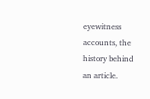eyewitness accounts, the history behind an article.